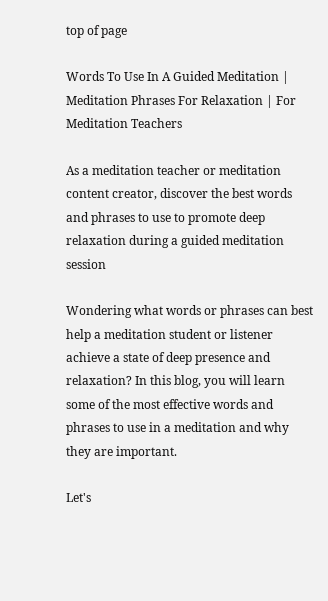top of page

Words To Use In A Guided Meditation | Meditation Phrases For Relaxation | For Meditation Teachers

As a meditation teacher or meditation content creator, discover the best words and phrases to use to promote deep relaxation during a guided meditation session

Wondering what words or phrases can best help a meditation student or listener achieve a state of deep presence and relaxation? In this blog, you will learn some of the most effective words and phrases to use in a meditation and why they are important.

Let's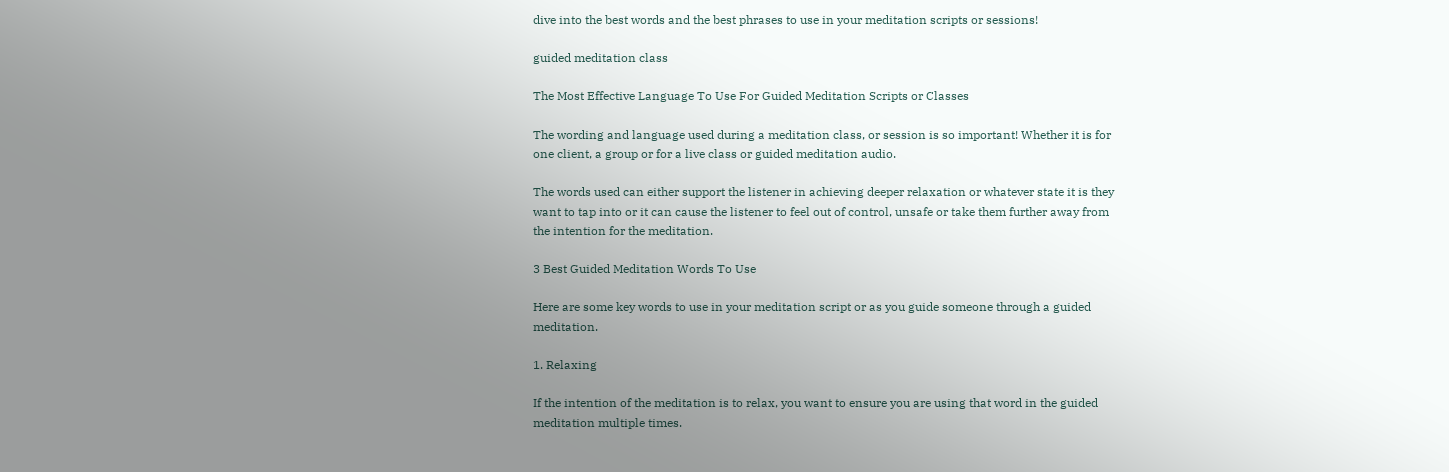dive into the best words and the best phrases to use in your meditation scripts or sessions!

guided meditation class

The Most Effective Language To Use For Guided Meditation Scripts or Classes

The wording and language used during a meditation class, or session is so important! Whether it is for one client, a group or for a live class or guided meditation audio.

The words used can either support the listener in achieving deeper relaxation or whatever state it is they want to tap into or it can cause the listener to feel out of control, unsafe or take them further away from the intention for the meditation.

3 Best Guided Meditation Words To Use

Here are some key words to use in your meditation script or as you guide someone through a guided meditation.

1. Relaxing

If the intention of the meditation is to relax, you want to ensure you are using that word in the guided meditation multiple times.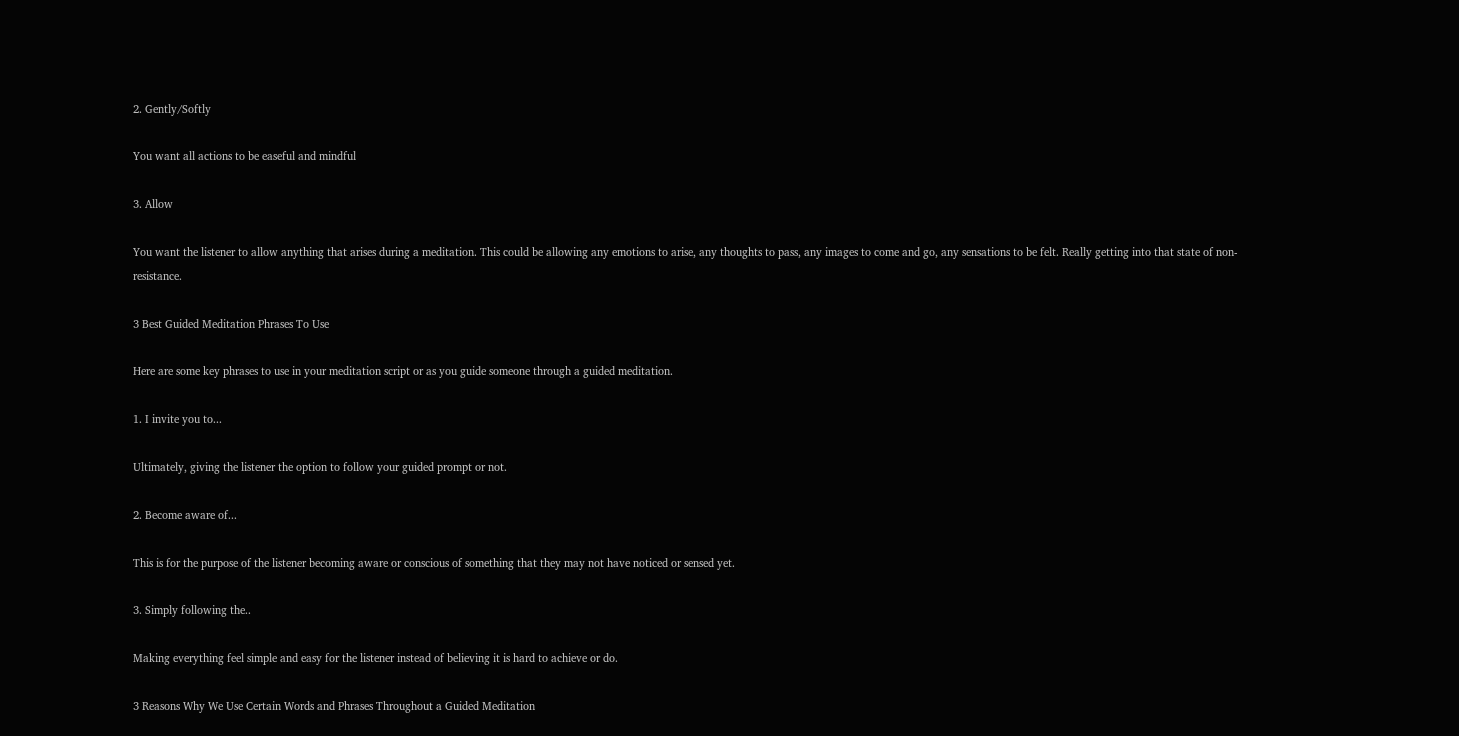2. Gently/Softly

You want all actions to be easeful and mindful

3. Allow

You want the listener to allow anything that arises during a meditation. This could be allowing any emotions to arise, any thoughts to pass, any images to come and go, any sensations to be felt. Really getting into that state of non-resistance.

3 Best Guided Meditation Phrases To Use

Here are some key phrases to use in your meditation script or as you guide someone through a guided meditation.

1. I invite you to...

Ultimately, giving the listener the option to follow your guided prompt or not.

2. Become aware of...

This is for the purpose of the listener becoming aware or conscious of something that they may not have noticed or sensed yet.

3. Simply following the..

Making everything feel simple and easy for the listener instead of believing it is hard to achieve or do.

3 Reasons Why We Use Certain Words and Phrases Throughout a Guided Meditation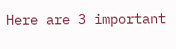Here are 3 important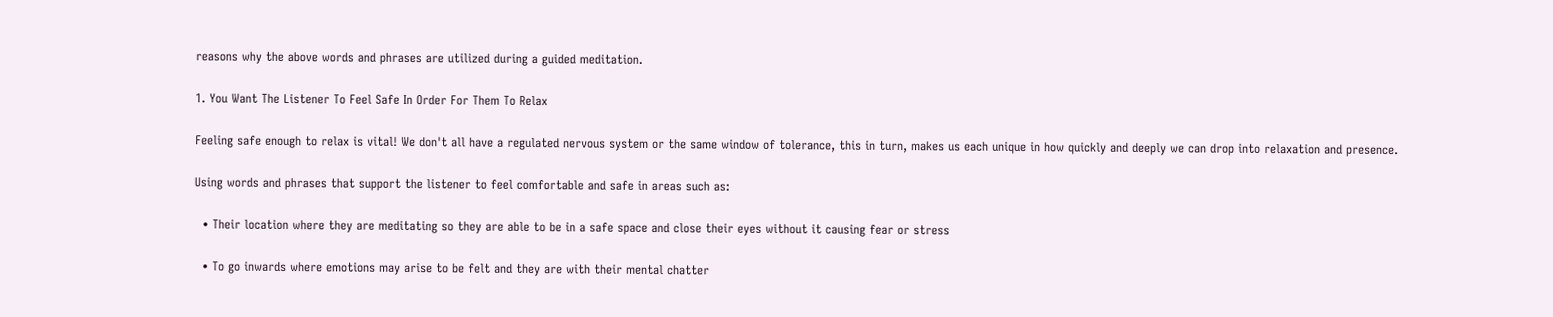reasons why the above words and phrases are utilized during a guided meditation.

1. You Want The Listener To Feel Safe In Order For Them To Relax

Feeling safe enough to relax is vital! We don't all have a regulated nervous system or the same window of tolerance, this in turn, makes us each unique in how quickly and deeply we can drop into relaxation and presence.

Using words and phrases that support the listener to feel comfortable and safe in areas such as:

  • Their location where they are meditating so they are able to be in a safe space and close their eyes without it causing fear or stress

  • To go inwards where emotions may arise to be felt and they are with their mental chatter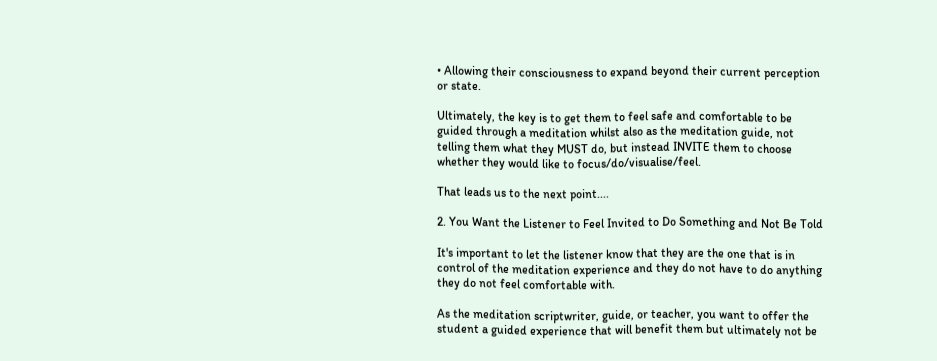• Allowing their consciousness to expand beyond their current perception or state.

Ultimately, the key is to get them to feel safe and comfortable to be guided through a meditation whilst also as the meditation guide, not telling them what they MUST do, but instead INVITE them to choose whether they would like to focus/do/visualise/feel.

That leads us to the next point....

2. You Want the Listener to Feel Invited to Do Something and Not Be Told

It's important to let the listener know that they are the one that is in control of the meditation experience and they do not have to do anything they do not feel comfortable with.

As the meditation scriptwriter, guide, or teacher, you want to offer the student a guided experience that will benefit them but ultimately not be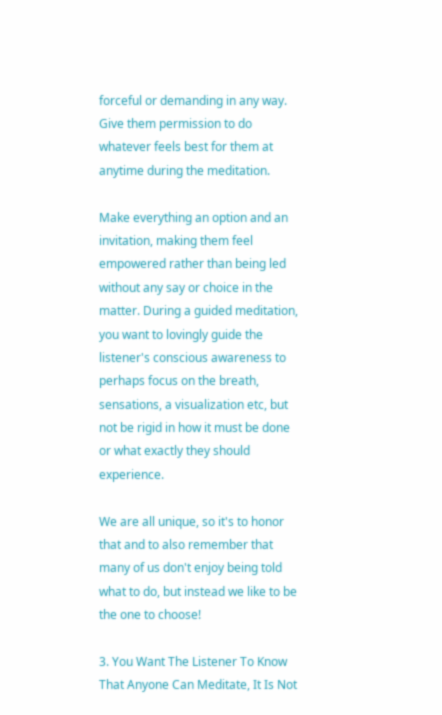forceful or demanding in any way. Give them permission to do whatever feels best for them at anytime during the meditation.

Make everything an option and an invitation, making them feel empowered rather than being led without any say or choice in the matter. During a guided meditation, you want to lovingly guide the listener's conscious awareness to perhaps focus on the breath, sensations, a visualization etc, but not be rigid in how it must be done or what exactly they should experience.

We are all unique, so it's to honor that and to also remember that many of us don't enjoy being told what to do, but instead we like to be the one to choose!

3. You Want The Listener To Know That Anyone Can Meditate, It Is Not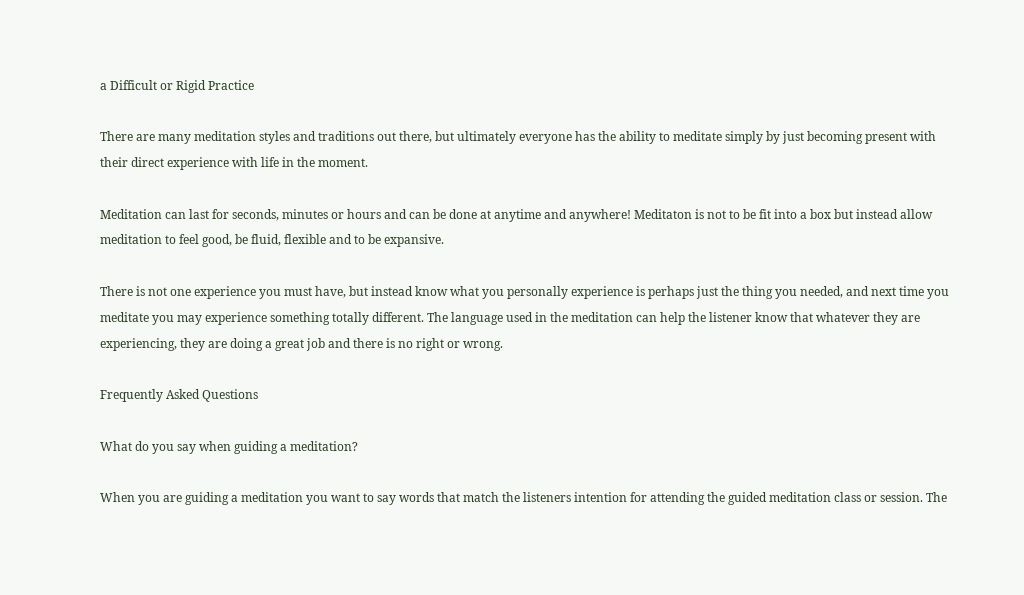a Difficult or Rigid Practice

There are many meditation styles and traditions out there, but ultimately everyone has the ability to meditate simply by just becoming present with their direct experience with life in the moment.

Meditation can last for seconds, minutes or hours and can be done at anytime and anywhere! Meditaton is not to be fit into a box but instead allow meditation to feel good, be fluid, flexible and to be expansive.

There is not one experience you must have, but instead know what you personally experience is perhaps just the thing you needed, and next time you meditate you may experience something totally different. The language used in the meditation can help the listener know that whatever they are experiencing, they are doing a great job and there is no right or wrong.

Frequently Asked Questions

What do you say when guiding a meditation?

When you are guiding a meditation you want to say words that match the listeners intention for attending the guided meditation class or session. The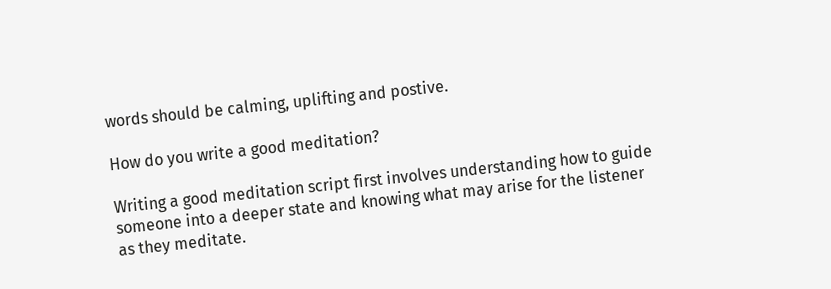words should be calming, uplifting and postive.

How do you write a good meditation?

Writing a good meditation script first involves understanding how to guide someone into a deeper state and knowing what may arise for the listener as they meditate.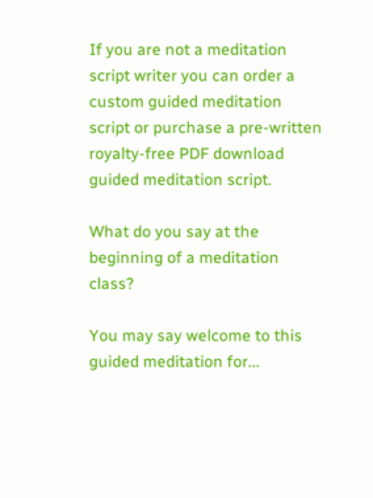If you are not a meditation script writer you can order a custom guided meditation script or purchase a pre-written royalty-free PDF download guided meditation script.

What do you say at the beginning of a meditation class?

You may say welcome to this guided meditation for...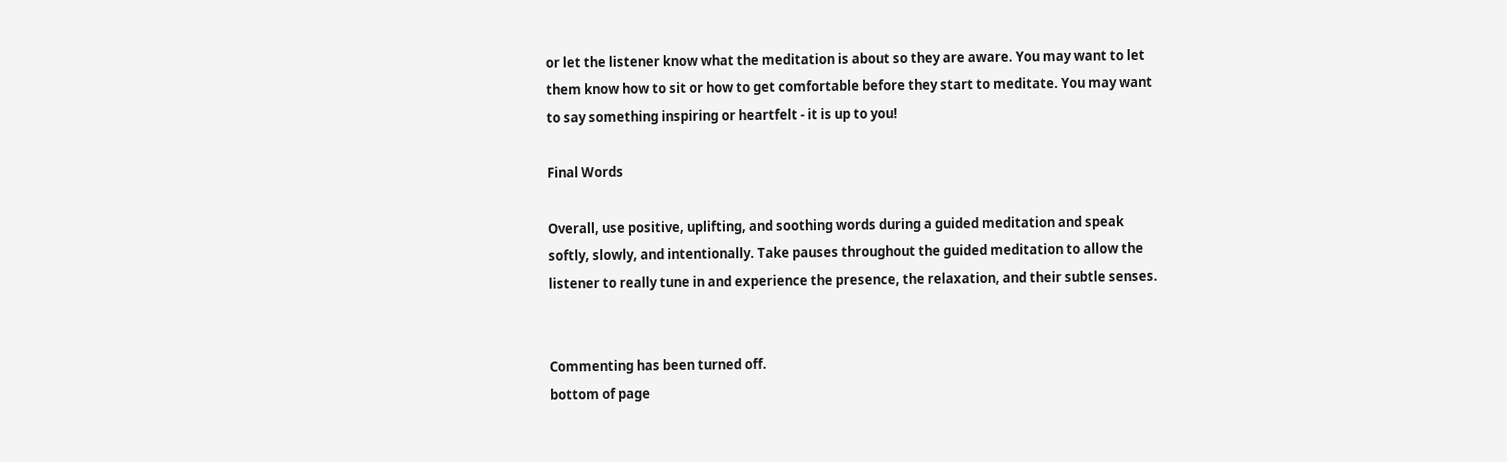or let the listener know what the meditation is about so they are aware. You may want to let them know how to sit or how to get comfortable before they start to meditate. You may want to say something inspiring or heartfelt - it is up to you!

Final Words

Overall, use positive, uplifting, and soothing words during a guided meditation and speak softly, slowly, and intentionally. Take pauses throughout the guided meditation to allow the listener to really tune in and experience the presence, the relaxation, and their subtle senses.


Commenting has been turned off.
bottom of page